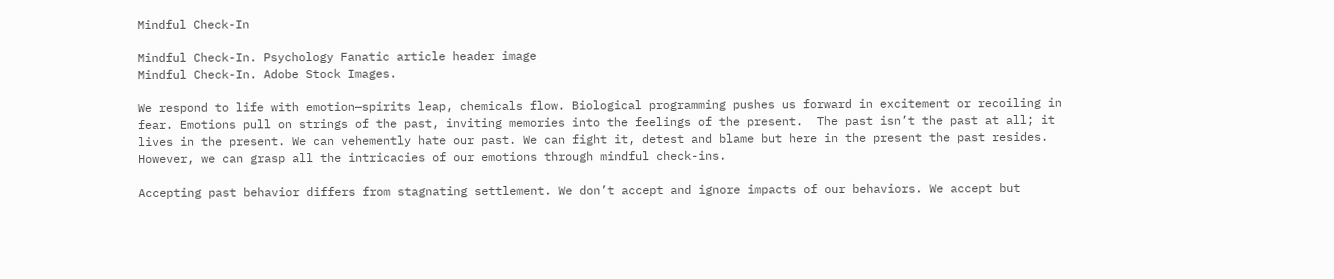Mindful Check-In

Mindful Check-In. Psychology Fanatic article header image
Mindful Check-In. Adobe Stock Images.

We respond to life with emotion—spirits leap, chemicals flow. Biological programming pushes us forward in excitement or recoiling in fear. Emotions pull on strings of the past, inviting memories into the feelings of the present.  The past isn’t the past at all; it lives in the present. We can vehemently hate our past. We can fight it, detest and blame but here in the present the past resides. However, we can grasp all the intricacies of our emotions through mindful check-ins.

Accepting past behavior differs from stagnating settlement. We don’t accept and ignore impacts of our behaviors. We accept but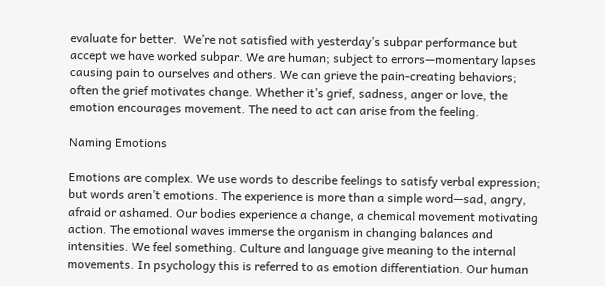evaluate for better.  We’re not satisfied with yesterday’s subpar performance but accept we have worked subpar. We are human; subject to errors—momentary lapses causing pain to ourselves and others. We can grieve the pain-creating behaviors; often the grief motivates change. Whether it’s grief, sadness, anger or love, the emotion encourages movement. The need to act can arise from the feeling.

Naming Emotions

Emotions are complex. We use words to describe feelings to satisfy verbal expression; but words aren’t emotions. The experience is more than a simple word—sad, angry, afraid or ashamed. Our bodies experience a change, a chemical movement motivating action. The emotional waves immerse the organism in changing balances and intensities. We feel something. Culture and language give meaning to the internal movements. In psychology this is referred to as emotion differentiation. Our human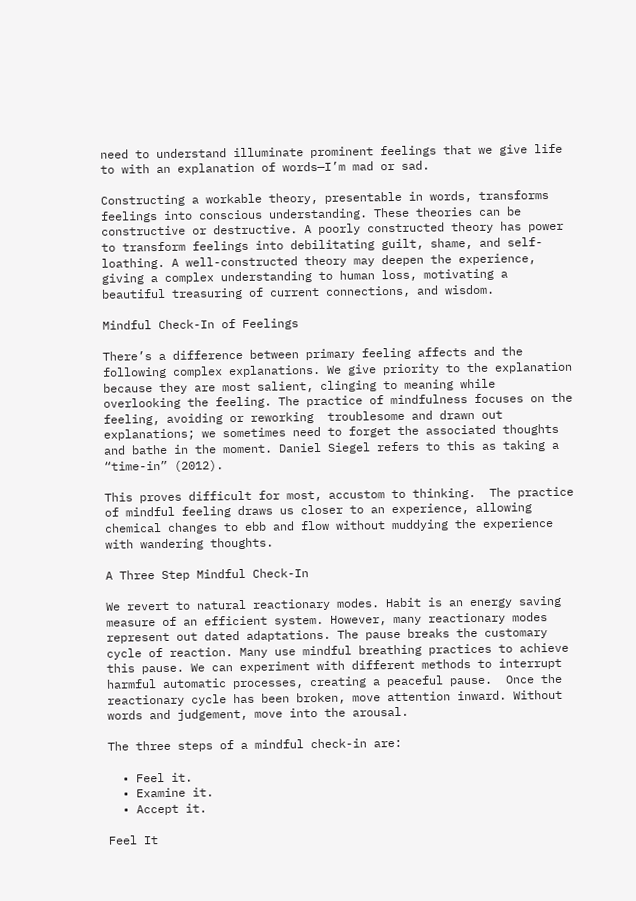need to understand illuminate prominent feelings that we give life to with an explanation of words—I’m mad or sad.

Constructing a workable theory, presentable in words, transforms feelings into conscious understanding. These theories can be constructive or destructive. A poorly constructed theory has power to transform feelings into debilitating guilt, shame, and self-loathing. A well-constructed theory may deepen the experience, giving a complex understanding to human loss, motivating a beautiful treasuring of current connections, and wisdom.

Mindful Check-In of Feelings

There’s a difference between primary feeling affects and the following complex explanations. We give priority to the explanation because they are most salient, clinging to meaning while overlooking the feeling. The practice of mindfulness focuses on the feeling, avoiding or reworking  troublesome and drawn out explanations; we sometimes need to forget the associated thoughts and bathe in the moment. Daniel Siegel refers to this as taking a “time-in” (2012).

This proves difficult for most, accustom to thinking.  The practice of mindful feeling draws us closer to an experience, allowing chemical changes to ebb and flow without muddying the experience with wandering thoughts.

A Three Step Mindful Check-In

We revert to natural reactionary modes. Habit is an energy saving measure of an efficient system. However, many reactionary modes represent out dated adaptations. The pause breaks the customary cycle of reaction. Many use mindful breathing practices to achieve this pause. We can experiment with different methods to interrupt harmful automatic processes, creating a peaceful pause.  Once the reactionary cycle has been broken, move attention inward. Without words and judgement, move into the arousal.

The three steps of a mindful check-in are:

  • Feel it.
  • Examine it.
  • Accept it.

Feel It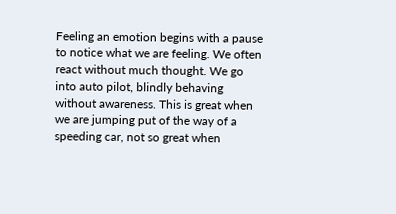Feeling an emotion begins with a pause to notice what we are feeling. We often react without much thought. We go into auto pilot, blindly behaving without awareness. This is great when we are jumping put of the way of a speeding car, not so great when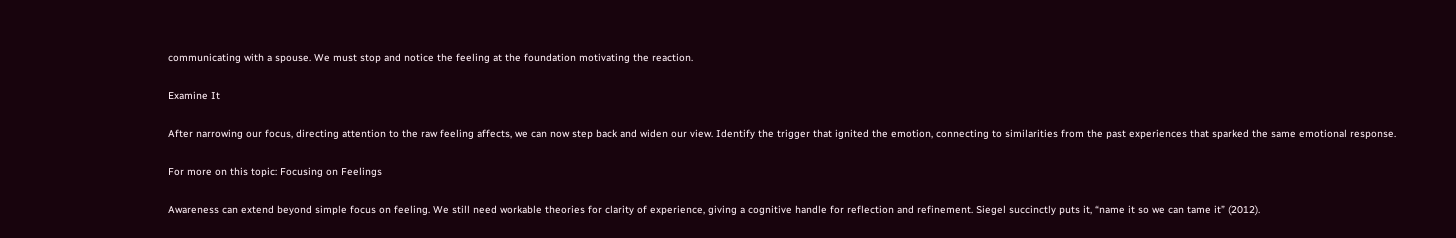communicating with a spouse. We must stop and notice the feeling at the foundation motivating the reaction.

Examine It

After narrowing our focus, directing attention to the raw feeling affects, we can now step back and widen our view. Identify the trigger that ignited the emotion, connecting to similarities from the past experiences that sparked the same emotional response.

For more on this topic: Focusing on Feelings

Awareness can extend beyond simple focus on feeling. We still need workable theories for clarity of experience, giving a cognitive handle for reflection and refinement. Siegel succinctly puts it, “name it so we can tame it” (2012).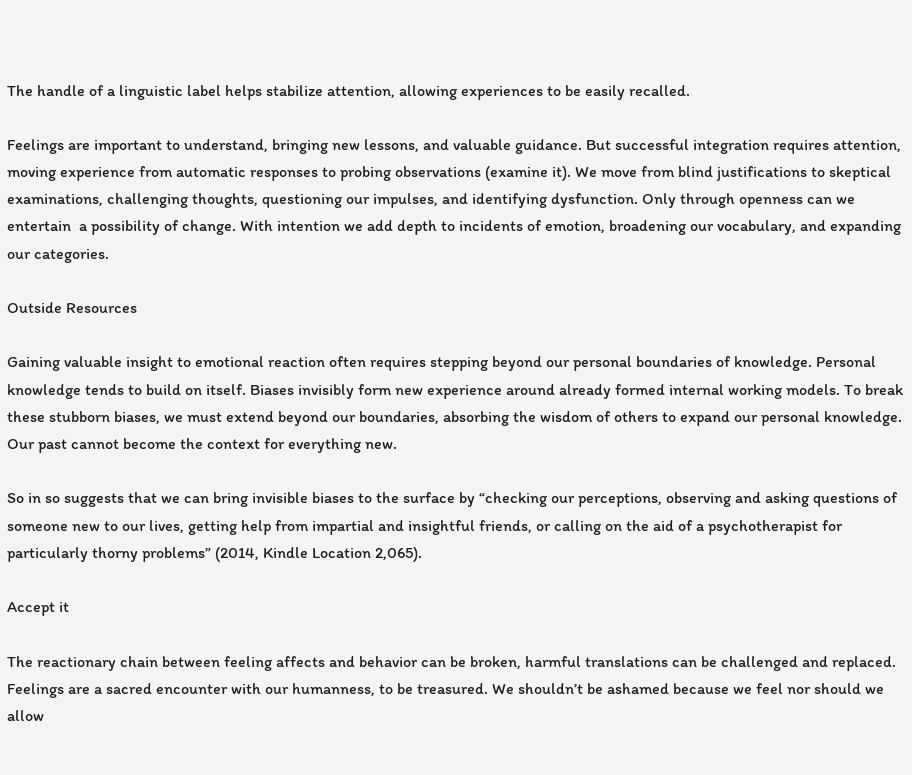The handle of a linguistic label helps stabilize attention, allowing experiences to be easily recalled.

Feelings are important to understand, bringing new lessons, and valuable guidance. But successful integration requires attention, moving experience from automatic responses to probing observations (examine it). We move from blind justifications to skeptical examinations, challenging thoughts, questioning our impulses, and identifying dysfunction. Only through openness can we entertain  a possibility of change. With intention we add depth to incidents of emotion, broadening our vocabulary, and expanding our categories.

Outside Resources

Gaining valuable insight to emotional reaction often requires stepping beyond our personal boundaries of knowledge. Personal knowledge tends to build on itself. Biases invisibly form new experience around already formed internal working models. To break these stubborn biases, we must extend beyond our boundaries, absorbing the wisdom of others to expand our personal knowledge. Our past cannot become the context for everything new.

So in so suggests that we can bring invisible biases to the surface by “checking our perceptions, observing and asking questions of someone new to our lives, getting help from impartial and insightful friends, or calling on the aid of a psychotherapist for particularly thorny problems” (2014, Kindle Location 2,065).

Accept it

The reactionary chain between feeling affects and behavior can be broken, harmful translations can be challenged and replaced. Feelings are a sacred encounter with our humanness, to be treasured. We shouldn’t be ashamed because we feel nor should we allow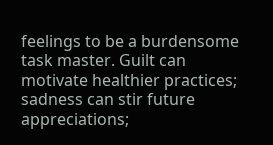feelings to be a burdensome task master. Guilt can motivate healthier practices; sadness can stir future appreciations;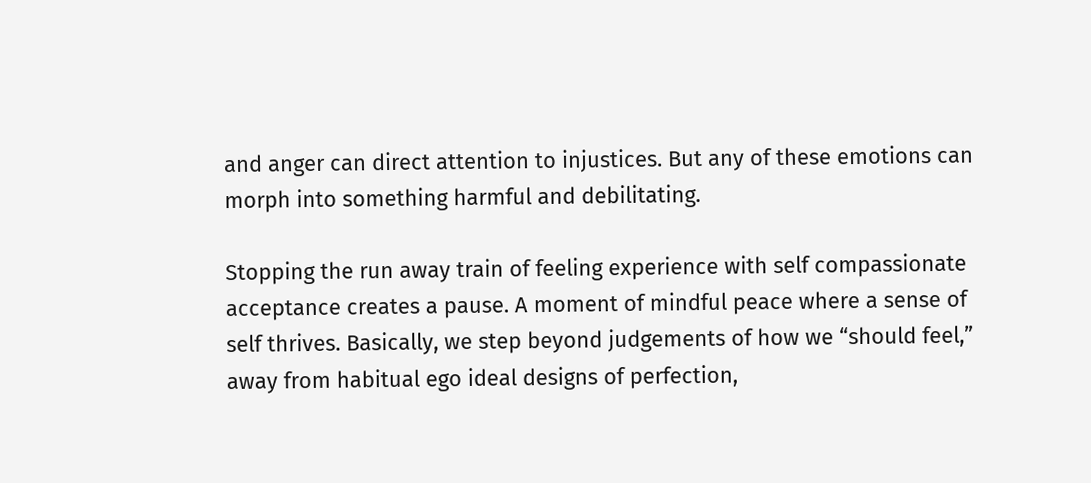and anger can direct attention to injustices. But any of these emotions can morph into something harmful and debilitating.

Stopping the run away train of feeling experience with self compassionate acceptance creates a pause. A moment of mindful peace where a sense of self thrives. Basically, we step beyond judgements of how we “should feel,” away from habitual ego ideal designs of perfection,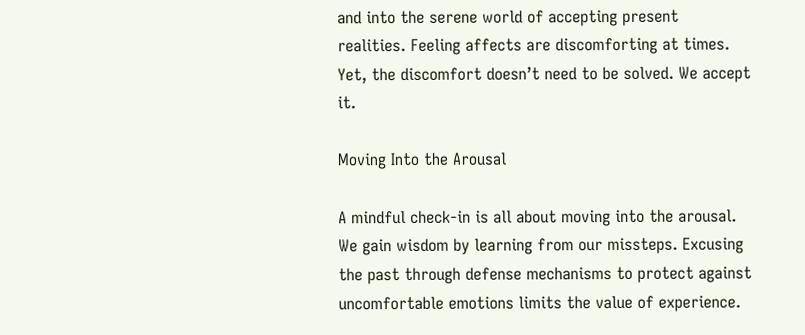and into the serene world of accepting present realities. Feeling affects are discomforting at times. Yet, the discomfort doesn’t need to be solved. We accept it.

Moving Into the Arousal

A mindful check-in is all about moving into the arousal. We gain wisdom by learning from our missteps. Excusing the past through defense mechanisms to protect against uncomfortable emotions limits the value of experience.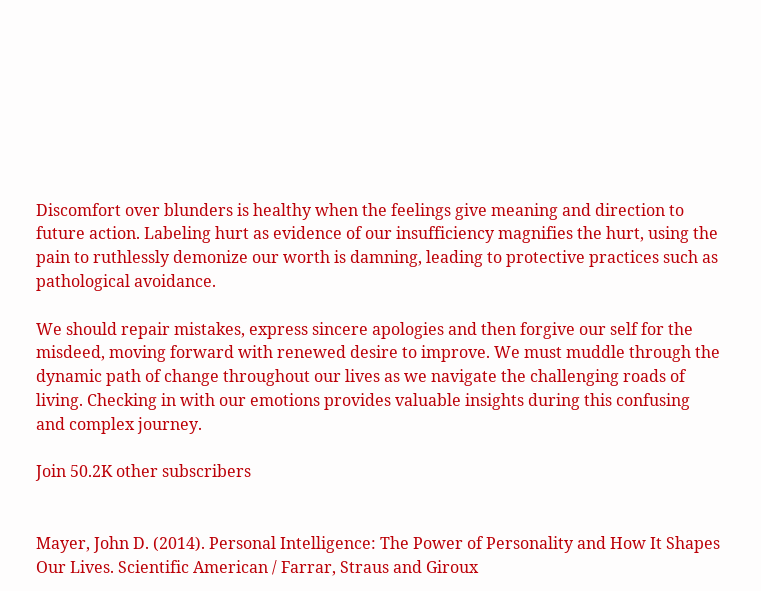Discomfort over blunders is healthy when the feelings give meaning and direction to future action. Labeling hurt as evidence of our insufficiency magnifies the hurt, using the pain to ruthlessly demonize our worth is damning, leading to protective practices such as pathological avoidance.

We should repair mistakes, express sincere apologies and then forgive our self for the misdeed, moving forward with renewed desire to improve. We must muddle through the dynamic path of change throughout our lives as we navigate the challenging roads of living. Checking in with our emotions provides valuable insights during this confusing and complex journey.

Join 50.2K other subscribers


Mayer, John D. (2014). Personal Intelligence: The Power of Personality and How It Shapes Our Lives. Scientific American / Farrar, Straus and Giroux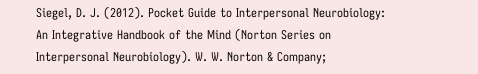Siegel, D. J. (2012). Pocket Guide to Interpersonal Neurobiology: An Integrative Handbook of the Mind (Norton Series on Interpersonal Neurobiology). W. W. Norton & Company;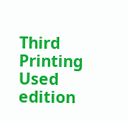Third Printing Used edition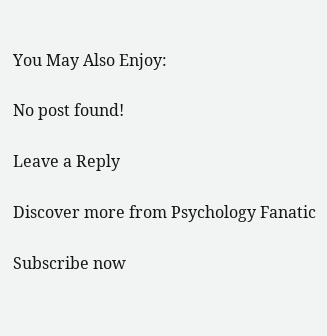You May Also Enjoy:

No post found!

Leave a Reply

Discover more from Psychology Fanatic

Subscribe now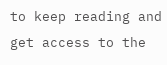to keep reading and get access to the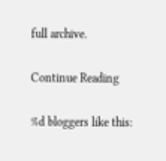full archive.

Continue Reading

%d bloggers like this: